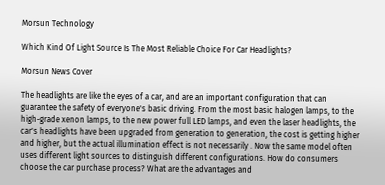Morsun Technology

Which Kind Of Light Source Is The Most Reliable Choice For Car Headlights?

Morsun News Cover

The headlights are like the eyes of a car, and are an important configuration that can guarantee the safety of everyone's basic driving. From the most basic halogen lamps, to the high-grade xenon lamps, to the new power full LED lamps, and even the laser headlights, the car's headlights have been upgraded from generation to generation, the cost is getting higher and higher, but the actual illumination effect is not necessarily . Now the same model often uses different light sources to distinguish different configurations. How do consumers choose the car purchase process? What are the advantages and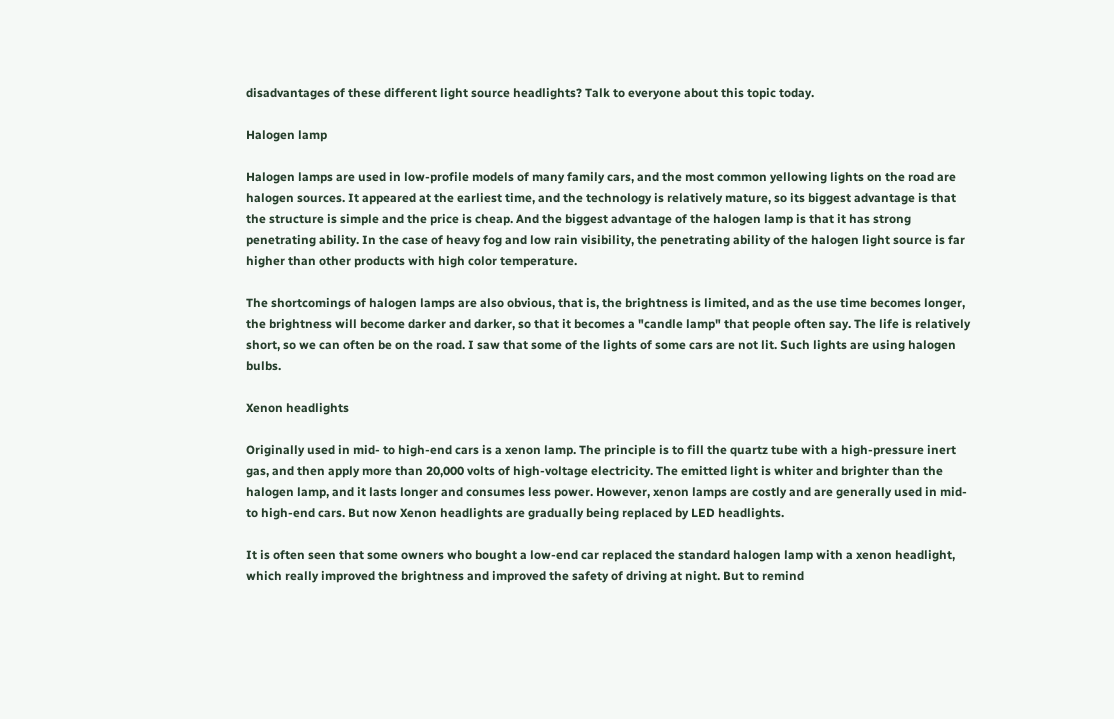disadvantages of these different light source headlights? Talk to everyone about this topic today.

Halogen lamp

Halogen lamps are used in low-profile models of many family cars, and the most common yellowing lights on the road are halogen sources. It appeared at the earliest time, and the technology is relatively mature, so its biggest advantage is that the structure is simple and the price is cheap. And the biggest advantage of the halogen lamp is that it has strong penetrating ability. In the case of heavy fog and low rain visibility, the penetrating ability of the halogen light source is far higher than other products with high color temperature.

The shortcomings of halogen lamps are also obvious, that is, the brightness is limited, and as the use time becomes longer, the brightness will become darker and darker, so that it becomes a "candle lamp" that people often say. The life is relatively short, so we can often be on the road. I saw that some of the lights of some cars are not lit. Such lights are using halogen bulbs.

Xenon headlights

Originally used in mid- to high-end cars is a xenon lamp. The principle is to fill the quartz tube with a high-pressure inert gas, and then apply more than 20,000 volts of high-voltage electricity. The emitted light is whiter and brighter than the halogen lamp, and it lasts longer and consumes less power. However, xenon lamps are costly and are generally used in mid- to high-end cars. But now Xenon headlights are gradually being replaced by LED headlights.

It is often seen that some owners who bought a low-end car replaced the standard halogen lamp with a xenon headlight, which really improved the brightness and improved the safety of driving at night. But to remind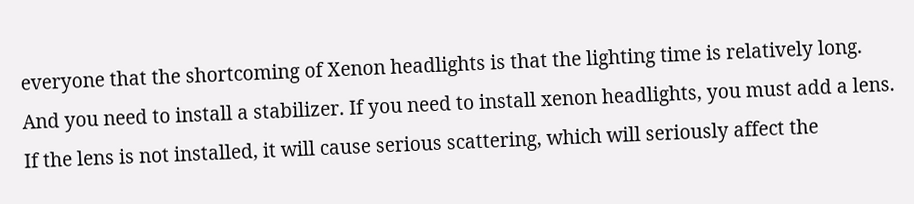everyone that the shortcoming of Xenon headlights is that the lighting time is relatively long. And you need to install a stabilizer. If you need to install xenon headlights, you must add a lens. If the lens is not installed, it will cause serious scattering, which will seriously affect the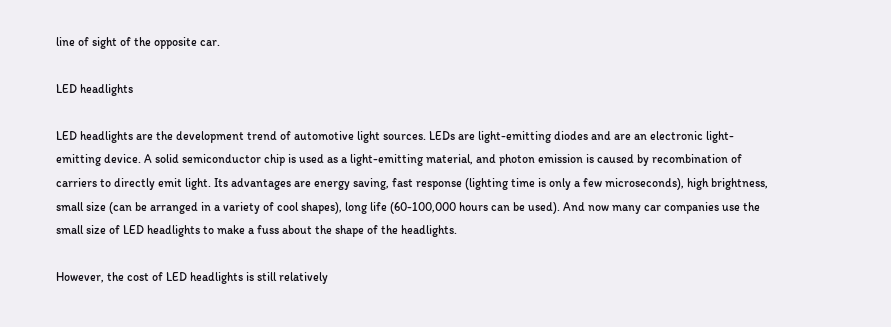line of sight of the opposite car.

LED headlights

LED headlights are the development trend of automotive light sources. LEDs are light-emitting diodes and are an electronic light-emitting device. A solid semiconductor chip is used as a light-emitting material, and photon emission is caused by recombination of carriers to directly emit light. Its advantages are energy saving, fast response (lighting time is only a few microseconds), high brightness, small size (can be arranged in a variety of cool shapes), long life (60-100,000 hours can be used). And now many car companies use the small size of LED headlights to make a fuss about the shape of the headlights.

However, the cost of LED headlights is still relatively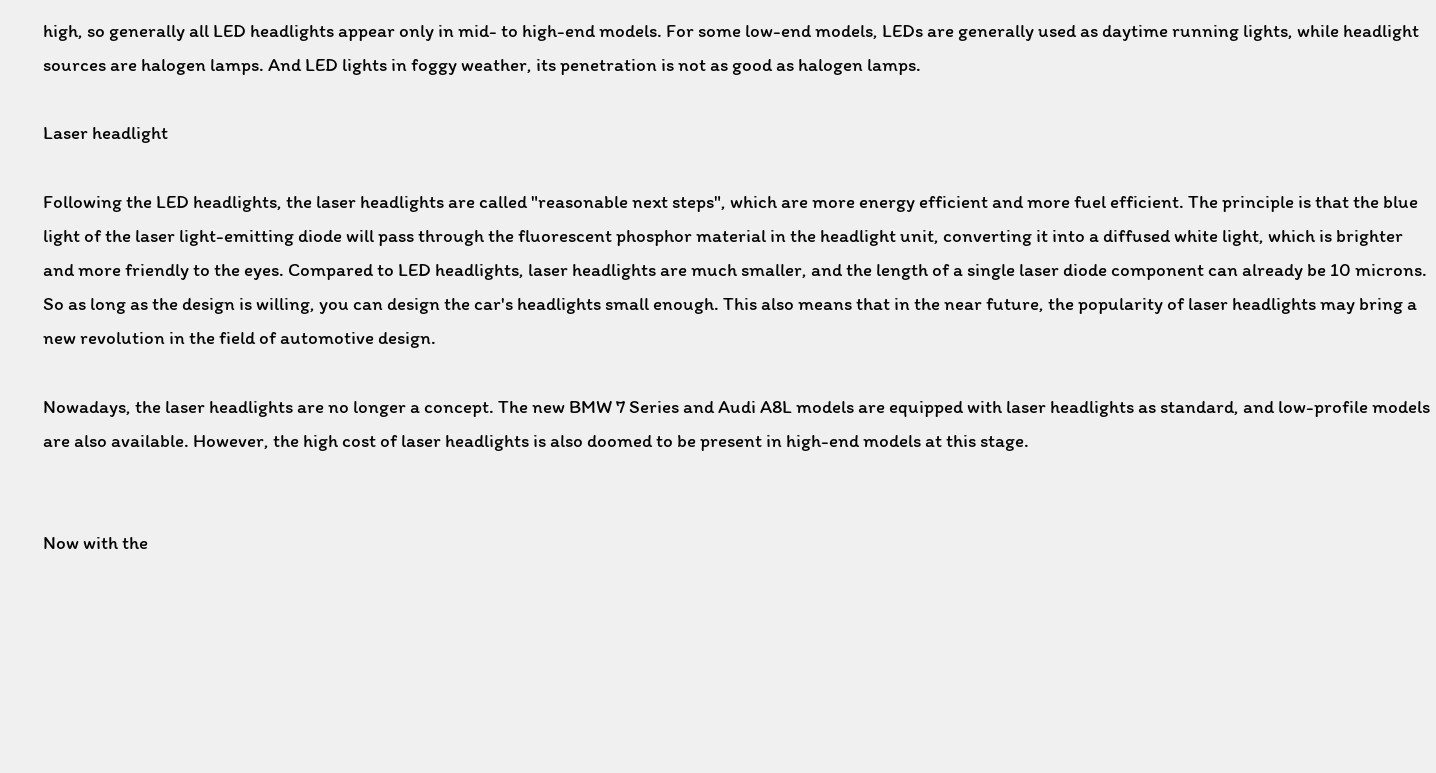high, so generally all LED headlights appear only in mid- to high-end models. For some low-end models, LEDs are generally used as daytime running lights, while headlight sources are halogen lamps. And LED lights in foggy weather, its penetration is not as good as halogen lamps.

Laser headlight

Following the LED headlights, the laser headlights are called "reasonable next steps", which are more energy efficient and more fuel efficient. The principle is that the blue light of the laser light-emitting diode will pass through the fluorescent phosphor material in the headlight unit, converting it into a diffused white light, which is brighter and more friendly to the eyes. Compared to LED headlights, laser headlights are much smaller, and the length of a single laser diode component can already be 10 microns. So as long as the design is willing, you can design the car's headlights small enough. This also means that in the near future, the popularity of laser headlights may bring a new revolution in the field of automotive design.

Nowadays, the laser headlights are no longer a concept. The new BMW 7 Series and Audi A8L models are equipped with laser headlights as standard, and low-profile models are also available. However, the high cost of laser headlights is also doomed to be present in high-end models at this stage.


Now with the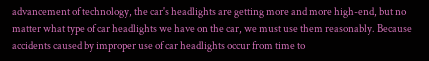advancement of technology, the car's headlights are getting more and more high-end, but no matter what type of car headlights we have on the car, we must use them reasonably. Because accidents caused by improper use of car headlights occur from time to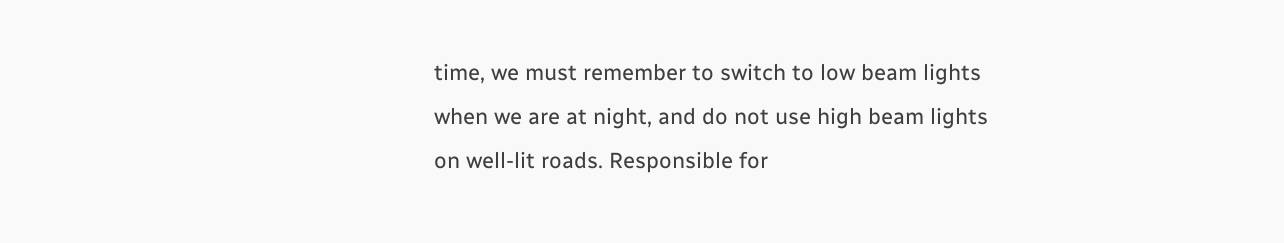time, we must remember to switch to low beam lights when we are at night, and do not use high beam lights on well-lit roads. Responsible for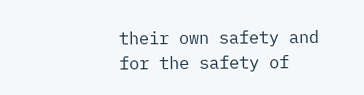their own safety and for the safety of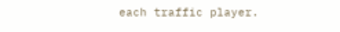each traffic player.